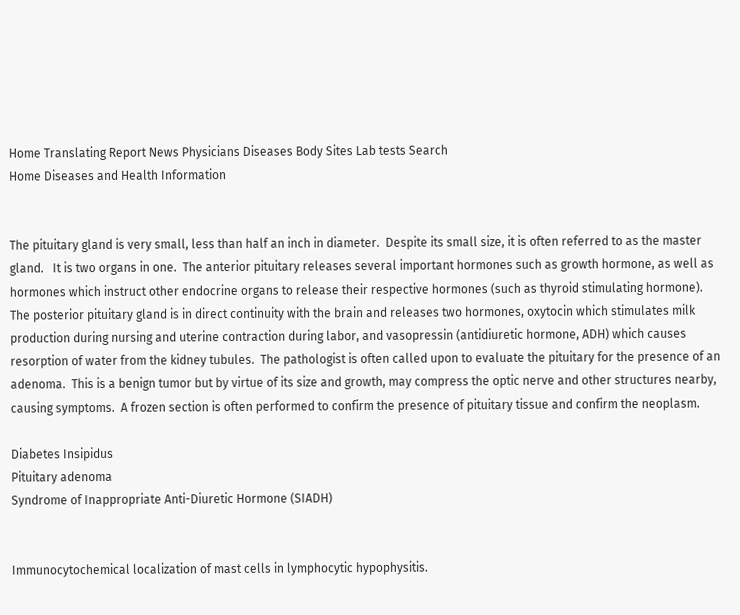Home Translating Report News Physicians Diseases Body Sites Lab tests Search
Home Diseases and Health Information


The pituitary gland is very small, less than half an inch in diameter.  Despite its small size, it is often referred to as the master gland.   It is two organs in one.  The anterior pituitary releases several important hormones such as growth hormone, as well as hormones which instruct other endocrine organs to release their respective hormones (such as thyroid stimulating hormone).  The posterior pituitary gland is in direct continuity with the brain and releases two hormones, oxytocin which stimulates milk production during nursing and uterine contraction during labor, and vasopressin (antidiuretic hormone, ADH) which causes resorption of water from the kidney tubules.  The pathologist is often called upon to evaluate the pituitary for the presence of an adenoma.  This is a benign tumor but by virtue of its size and growth, may compress the optic nerve and other structures nearby, causing symptoms.  A frozen section is often performed to confirm the presence of pituitary tissue and confirm the neoplasm.

Diabetes Insipidus
Pituitary adenoma
Syndrome of Inappropriate Anti-Diuretic Hormone (SIADH)


Immunocytochemical localization of mast cells in lymphocytic hypophysitis.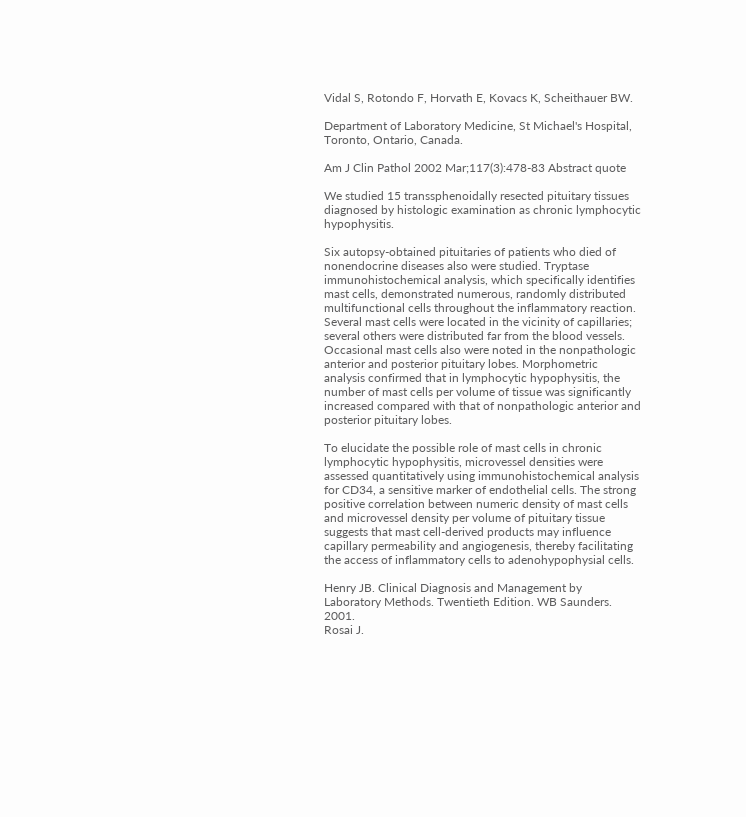Vidal S, Rotondo F, Horvath E, Kovacs K, Scheithauer BW.

Department of Laboratory Medicine, St Michael's Hospital, Toronto, Ontario, Canada.

Am J Clin Pathol 2002 Mar;117(3):478-83 Abstract quote

We studied 15 transsphenoidally resected pituitary tissues diagnosed by histologic examination as chronic lymphocytic hypophysitis.

Six autopsy-obtained pituitaries of patients who died of nonendocrine diseases also were studied. Tryptase immunohistochemical analysis, which specifically identifies mast cells, demonstrated numerous, randomly distributed multifunctional cells throughout the inflammatory reaction. Several mast cells were located in the vicinity of capillaries; several others were distributed far from the blood vessels. Occasional mast cells also were noted in the nonpathologic anterior and posterior pituitary lobes. Morphometric analysis confirmed that in lymphocytic hypophysitis, the number of mast cells per volume of tissue was significantly increased compared with that of nonpathologic anterior and posterior pituitary lobes.

To elucidate the possible role of mast cells in chronic lymphocytic hypophysitis, microvessel densities were assessed quantitatively using immunohistochemical analysis for CD34, a sensitive marker of endothelial cells. The strong positive correlation between numeric density of mast cells and microvessel density per volume of pituitary tissue suggests that mast cell-derived products may influence capillary permeability and angiogenesis, thereby facilitating the access of inflammatory cells to adenohypophysial cells.

Henry JB. Clinical Diagnosis and Management by Laboratory Methods. Twentieth Edition. WB Saunders. 2001.
Rosai J.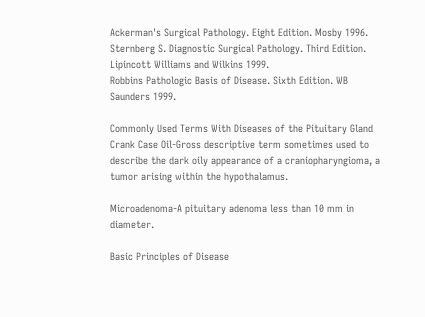Ackerman's Surgical Pathology. Eight Edition. Mosby 1996.
Sternberg S. Diagnostic Surgical Pathology. Third Edition. Lipincott Williams and Wilkins 1999.
Robbins Pathologic Basis of Disease. Sixth Edition. WB Saunders 1999.

Commonly Used Terms With Diseases of the Pituitary Gland
Crank Case Oil-Gross descriptive term sometimes used to describe the dark oily appearance of a craniopharyngioma, a tumor arising within the hypothalamus.

Microadenoma-A pituitary adenoma less than 10 mm in diameter.

Basic Principles of Disease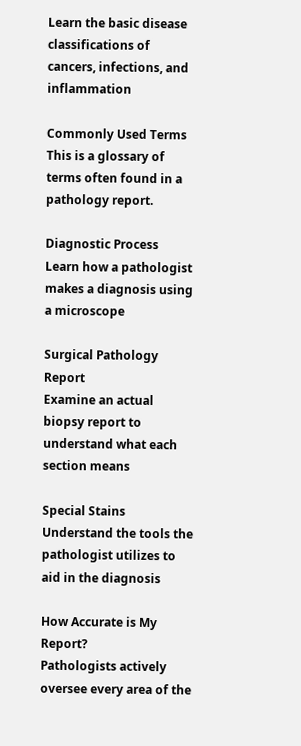Learn the basic disease classifications of cancers, infections, and inflammation

Commonly Used Terms
This is a glossary of terms often found in a pathology report.

Diagnostic Process
Learn how a pathologist makes a diagnosis using a microscope

Surgical Pathology Report
Examine an actual biopsy report to understand what each section means

Special Stains
Understand the tools the pathologist utilizes to aid in the diagnosis

How Accurate is My Report?
Pathologists actively oversee every area of the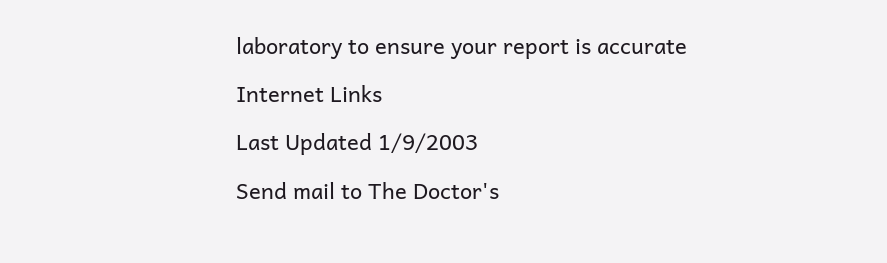laboratory to ensure your report is accurate

Internet Links

Last Updated 1/9/2003

Send mail to The Doctor's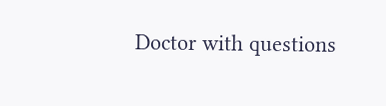Doctor with questions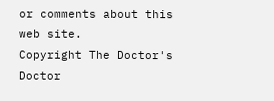or comments about this web site.
Copyright The Doctor's Doctor